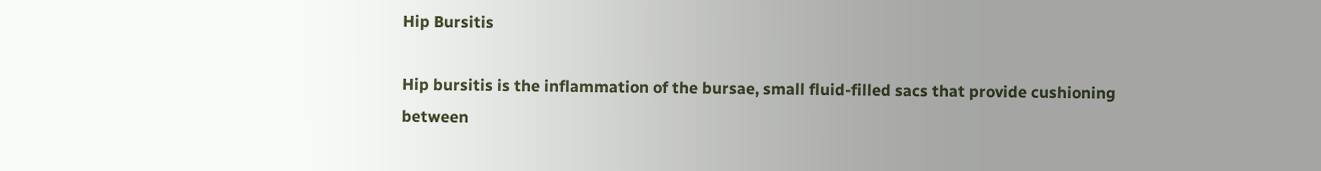Hip Bursitis

Hip bursitis is the inflammation of the bursae, small fluid-filled sacs that provide cushioning between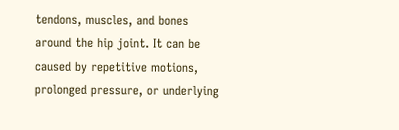tendons, muscles, and bones around the hip joint. It can be caused by repetitive motions, prolonged pressure, or underlying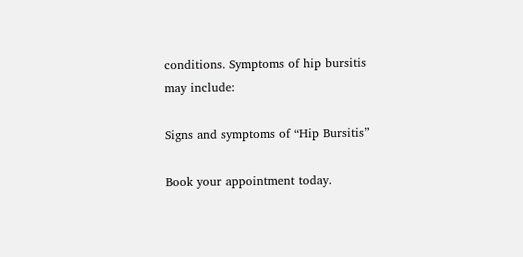conditions. Symptoms of hip bursitis may include:

Signs and symptoms of “Hip Bursitis”

Book your appointment today.